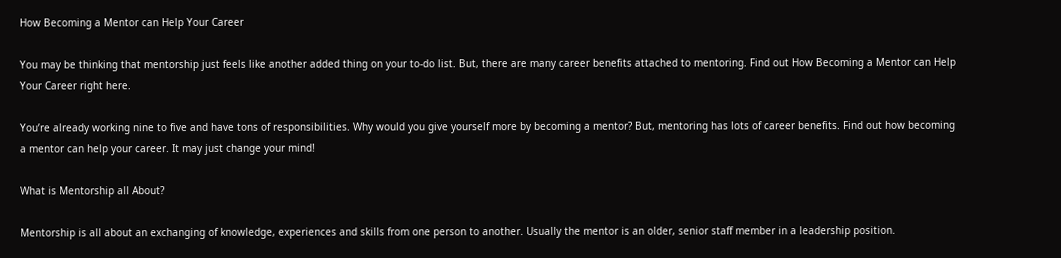How Becoming a Mentor can Help Your Career

You may be thinking that mentorship just feels like another added thing on your to-do list. But, there are many career benefits attached to mentoring. Find out How Becoming a Mentor can Help Your Career right here.

You’re already working nine to five and have tons of responsibilities. Why would you give yourself more by becoming a mentor? But, mentoring has lots of career benefits. Find out how becoming a mentor can help your career. It may just change your mind!

What is Mentorship all About?

Mentorship is all about an exchanging of knowledge, experiences and skills from one person to another. Usually the mentor is an older, senior staff member in a leadership position.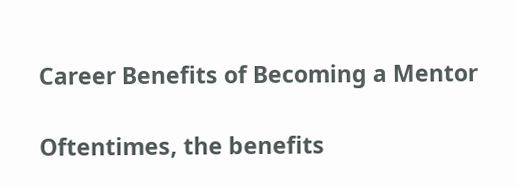Career Benefits of Becoming a Mentor

Oftentimes, the benefits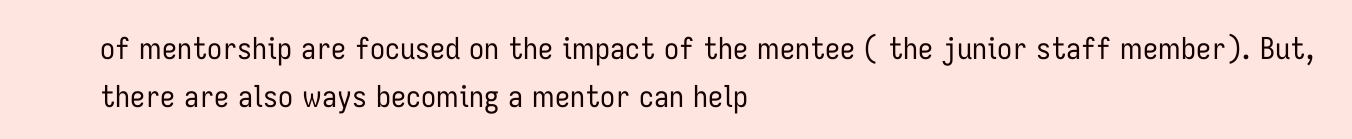of mentorship are focused on the impact of the mentee ( the junior staff member). But, there are also ways becoming a mentor can help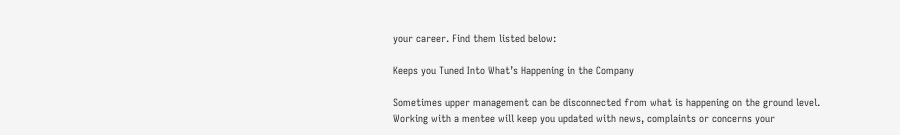your career. Find them listed below:

Keeps you Tuned Into What’s Happening in the Company

Sometimes upper management can be disconnected from what is happening on the ground level. Working with a mentee will keep you updated with news, complaints or concerns your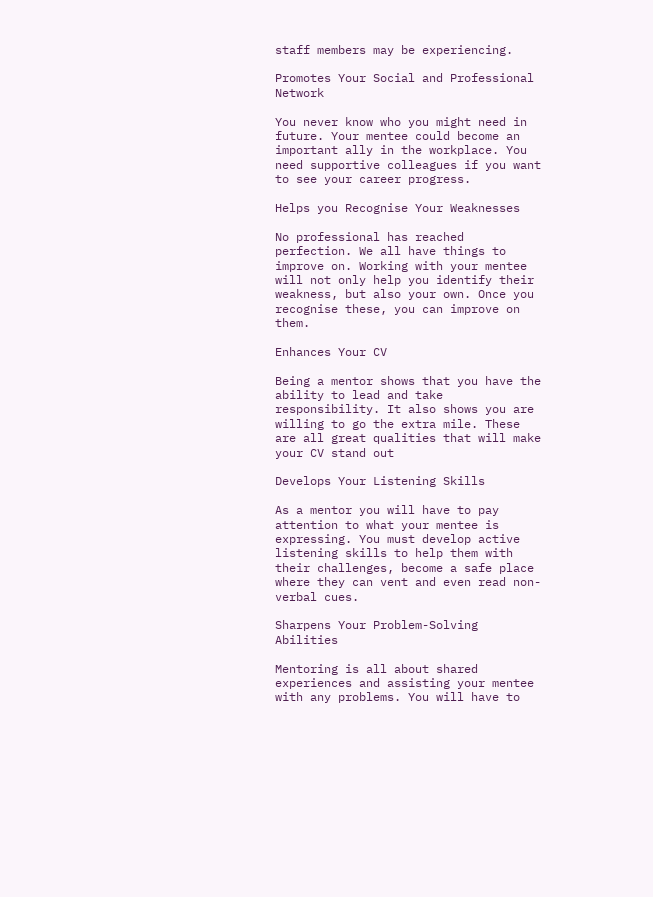staff members may be experiencing.

Promotes Your Social and Professional Network

You never know who you might need in future. Your mentee could become an important ally in the workplace. You need supportive colleagues if you want to see your career progress.

Helps you Recognise Your Weaknesses

No professional has reached perfection. We all have things to improve on. Working with your mentee will not only help you identify their weakness, but also your own. Once you recognise these, you can improve on them.

Enhances Your CV

Being a mentor shows that you have the ability to lead and take responsibility. It also shows you are willing to go the extra mile. These are all great qualities that will make your CV stand out

Develops Your Listening Skills

As a mentor you will have to pay attention to what your mentee is expressing. You must develop active listening skills to help them with their challenges, become a safe place where they can vent and even read non-verbal cues.

Sharpens Your Problem-Solving Abilities

Mentoring is all about shared experiences and assisting your mentee with any problems. You will have to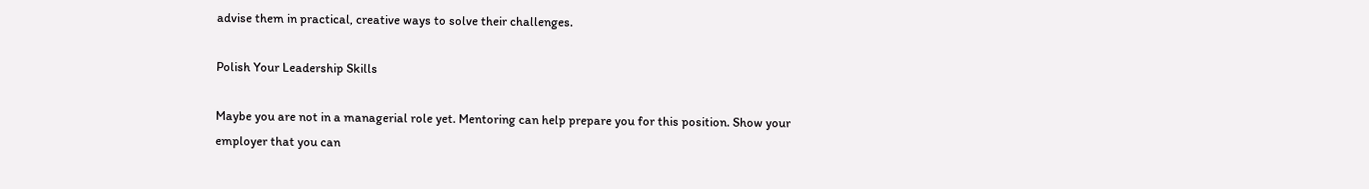advise them in practical, creative ways to solve their challenges.

Polish Your Leadership Skills

Maybe you are not in a managerial role yet. Mentoring can help prepare you for this position. Show your employer that you can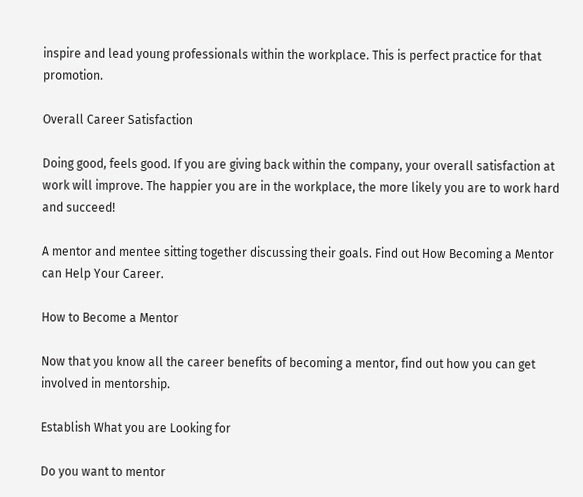inspire and lead young professionals within the workplace. This is perfect practice for that promotion.

Overall Career Satisfaction

Doing good, feels good. If you are giving back within the company, your overall satisfaction at work will improve. The happier you are in the workplace, the more likely you are to work hard and succeed!

A mentor and mentee sitting together discussing their goals. Find out How Becoming a Mentor can Help Your Career.

How to Become a Mentor

Now that you know all the career benefits of becoming a mentor, find out how you can get involved in mentorship.

Establish What you are Looking for

Do you want to mentor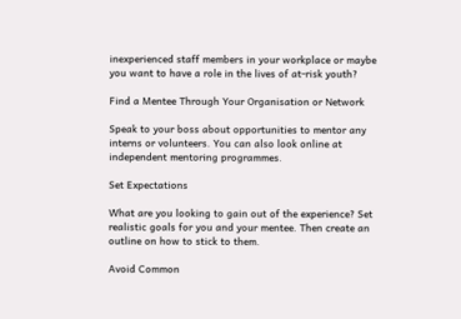inexperienced staff members in your workplace or maybe you want to have a role in the lives of at-risk youth?

Find a Mentee Through Your Organisation or Network

Speak to your boss about opportunities to mentor any interns or volunteers. You can also look online at independent mentoring programmes.

Set Expectations

What are you looking to gain out of the experience? Set realistic goals for you and your mentee. Then create an outline on how to stick to them.

Avoid Common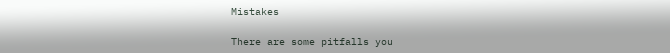Mistakes

There are some pitfalls you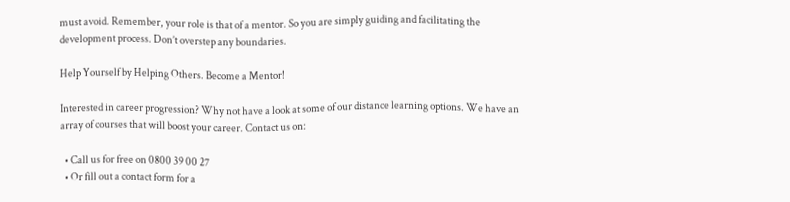must avoid. Remember, your role is that of a mentor. So you are simply guiding and facilitating the development process. Don’t overstep any boundaries.

Help Yourself by Helping Others. Become a Mentor!

Interested in career progression? Why not have a look at some of our distance learning options. We have an array of courses that will boost your career. Contact us on:

  • Call us for free on 0800 39 00 27
  • Or fill out a contact form for a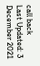call back
Last Updated: 3 December 2021